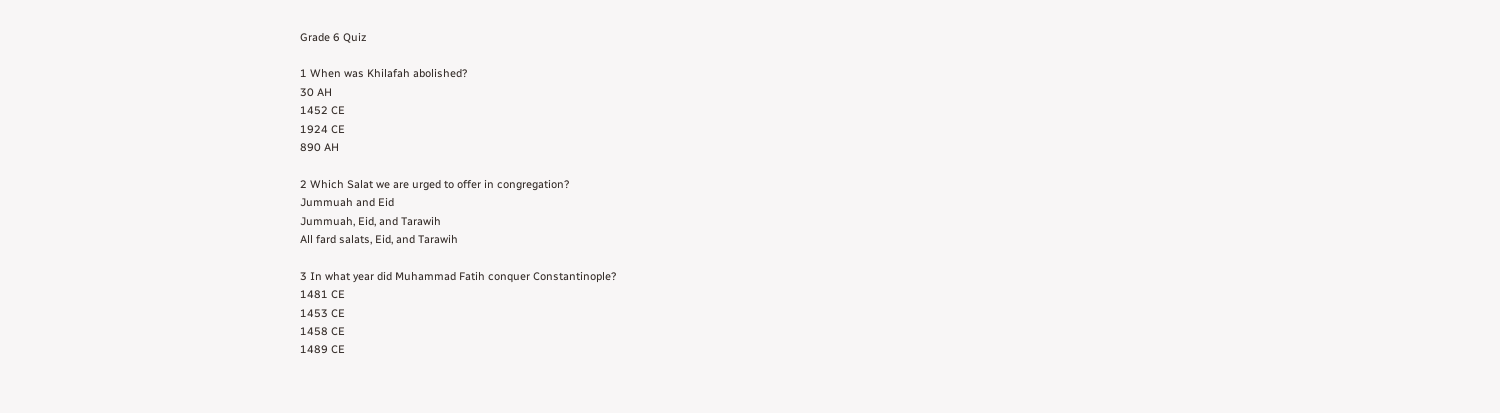Grade 6 Quiz

1 When was Khilafah abolished?
30 AH
1452 CE
1924 CE
890 AH

2 Which Salat we are urged to offer in congregation?
Jummuah and Eid
Jummuah, Eid, and Tarawih
All fard salats, Eid, and Tarawih

3 In what year did Muhammad Fatih conquer Constantinople?
1481 CE
1453 CE
1458 CE
1489 CE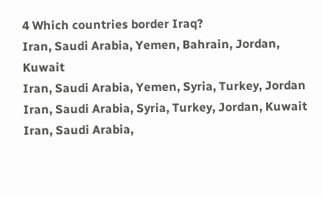4 Which countries border Iraq?
Iran, Saudi Arabia, Yemen, Bahrain, Jordan, Kuwait
Iran, Saudi Arabia, Yemen, Syria, Turkey, Jordan
Iran, Saudi Arabia, Syria, Turkey, Jordan, Kuwait
Iran, Saudi Arabia,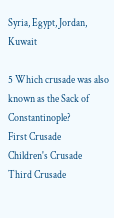Syria, Egypt, Jordan, Kuwait

5 Which crusade was also known as the Sack of Constantinople?
First Crusade
Children's Crusade
Third Crusade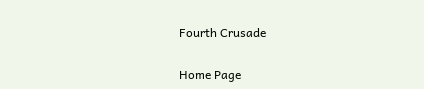Fourth Crusade

Home Page